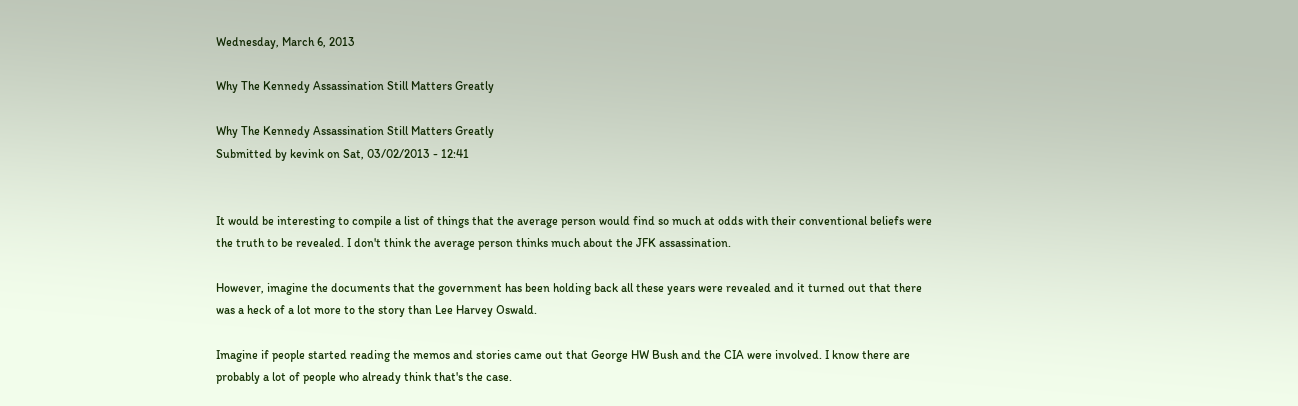Wednesday, March 6, 2013

Why The Kennedy Assassination Still Matters Greatly

Why The Kennedy Assassination Still Matters Greatly
Submitted by kevink on Sat, 03/02/2013 - 12:41


It would be interesting to compile a list of things that the average person would find so much at odds with their conventional beliefs were the truth to be revealed. I don't think the average person thinks much about the JFK assassination.

However, imagine the documents that the government has been holding back all these years were revealed and it turned out that there was a heck of a lot more to the story than Lee Harvey Oswald.

Imagine if people started reading the memos and stories came out that George HW Bush and the CIA were involved. I know there are probably a lot of people who already think that's the case.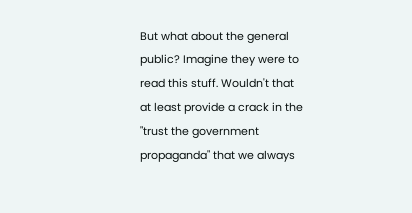But what about the general public? Imagine they were to read this stuff. Wouldn't that at least provide a crack in the "trust the government propaganda" that we always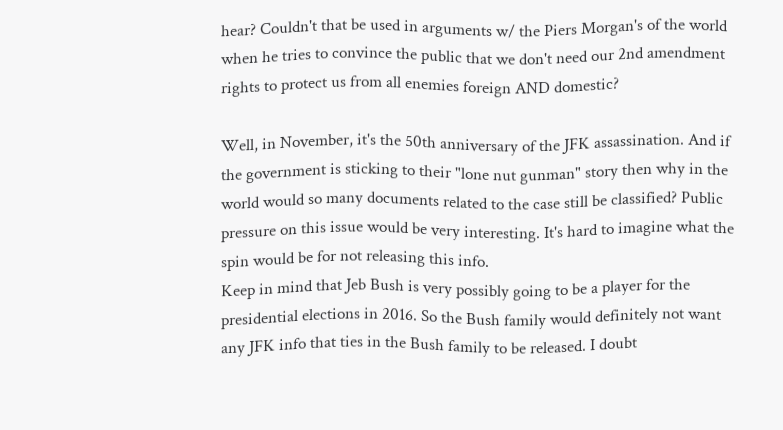hear? Couldn't that be used in arguments w/ the Piers Morgan's of the world when he tries to convince the public that we don't need our 2nd amendment rights to protect us from all enemies foreign AND domestic?

Well, in November, it's the 50th anniversary of the JFK assassination. And if the government is sticking to their "lone nut gunman" story then why in the world would so many documents related to the case still be classified? Public pressure on this issue would be very interesting. It's hard to imagine what the spin would be for not releasing this info.
Keep in mind that Jeb Bush is very possibly going to be a player for the presidential elections in 2016. So the Bush family would definitely not want any JFK info that ties in the Bush family to be released. I doubt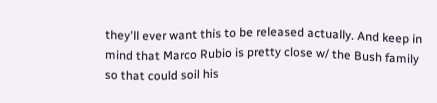they'll ever want this to be released actually. And keep in mind that Marco Rubio is pretty close w/ the Bush family so that could soil his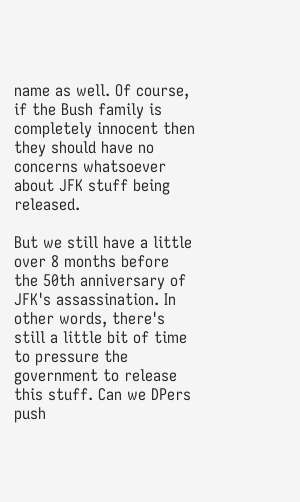name as well. Of course, if the Bush family is completely innocent then they should have no concerns whatsoever about JFK stuff being released.

But we still have a little over 8 months before the 50th anniversary of JFK's assassination. In other words, there's still a little bit of time to pressure the government to release this stuff. Can we DPers push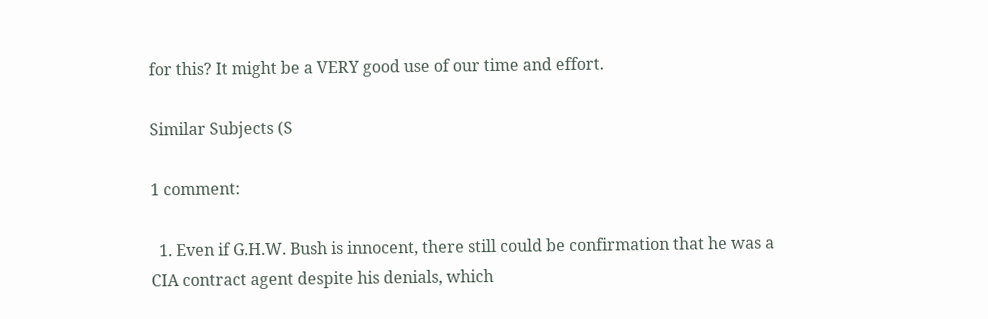for this? It might be a VERY good use of our time and effort.

Similar Subjects (S

1 comment:

  1. Even if G.H.W. Bush is innocent, there still could be confirmation that he was a CIA contract agent despite his denials, which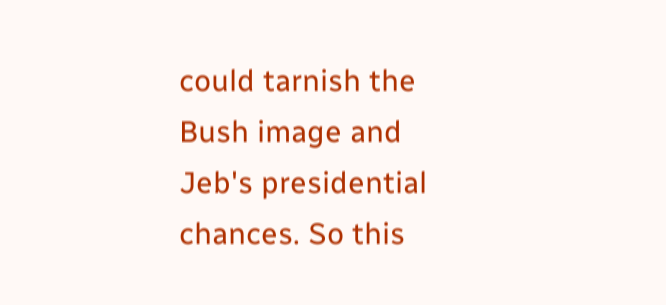could tarnish the Bush image and Jeb's presidential chances. So this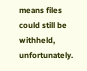means files could still be withheld, unfortunately.